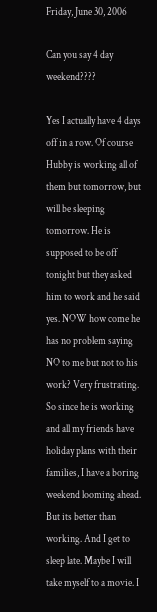Friday, June 30, 2006

Can you say 4 day weekend????

Yes I actually have 4 days off in a row. Of course Hubby is working all of them but tomorrow, but will be sleeping tomorrow. He is supposed to be off tonight but they asked him to work and he said yes. NOW how come he has no problem saying NO to me but not to his work? Very frustrating. So since he is working and all my friends have holiday plans with their families, I have a boring weekend looming ahead. But its better than working. And I get to sleep late. Maybe I will take myself to a movie. I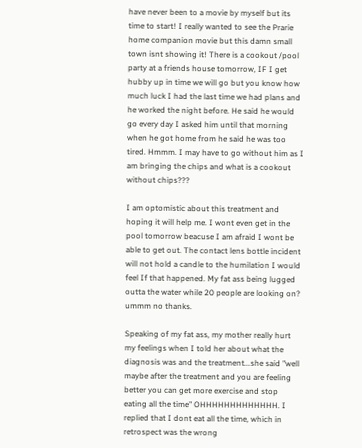have never been to a movie by myself but its time to start! I really wanted to see the Prarie home companion movie but this damn small town isnt showing it! There is a cookout /pool party at a friends house tomorrow, IF I get hubby up in time we will go but you know how much luck I had the last time we had plans and he worked the night before. He said he would go every day I asked him until that morning when he got home from he said he was too tired. Hmmm. I may have to go without him as I am bringing the chips and what is a cookout without chips???

I am optomistic about this treatment and hoping it will help me. I wont even get in the pool tomorrow beacuse I am afraid I wont be able to get out. The contact lens bottle incident will not hold a candle to the humilation I would feel If that happened. My fat ass being lugged outta the water while 20 people are looking on? ummm no thanks.

Speaking of my fat ass, my mother really hurt my feelings when I told her about what the diagnosis was and the treatment...she said "well maybe after the treatment and you are feeling better you can get more exercise and stop eating all the time" OHHHHHHHHHHHHH. I replied that I dont eat all the time, which in retrospect was the wrong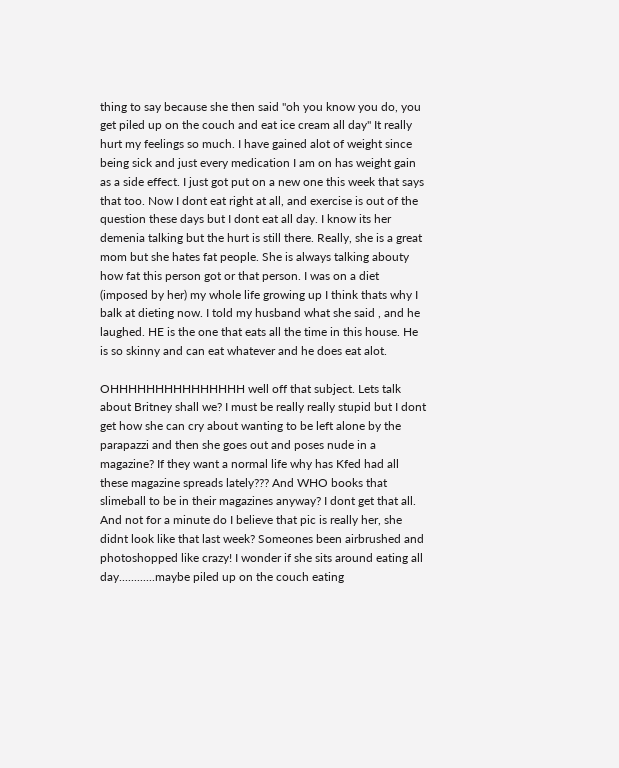thing to say because she then said "oh you know you do, you get piled up on the couch and eat ice cream all day" It really hurt my feelings so much. I have gained alot of weight since being sick and just every medication I am on has weight gain as a side effect. I just got put on a new one this week that says that too. Now I dont eat right at all, and exercise is out of the question these days but I dont eat all day. I know its her demenia talking but the hurt is still there. Really, she is a great mom but she hates fat people. She is always talking abouty how fat this person got or that person. I was on a diet (imposed by her) my whole life growing up I think thats why I balk at dieting now. I told my husband what she said , and he laughed. HE is the one that eats all the time in this house. He is so skinny and can eat whatever and he does eat alot.

OHHHHHHHHHHHHHHH well off that subject. Lets talk about Britney shall we? I must be really really stupid but I dont get how she can cry about wanting to be left alone by the parapazzi and then she goes out and poses nude in a magazine? If they want a normal life why has Kfed had all these magazine spreads lately??? And WHO books that slimeball to be in their magazines anyway? I dont get that all. And not for a minute do I believe that pic is really her, she didnt look like that last week? Someones been airbrushed and photoshopped like crazy! I wonder if she sits around eating all day............maybe piled up on the couch eating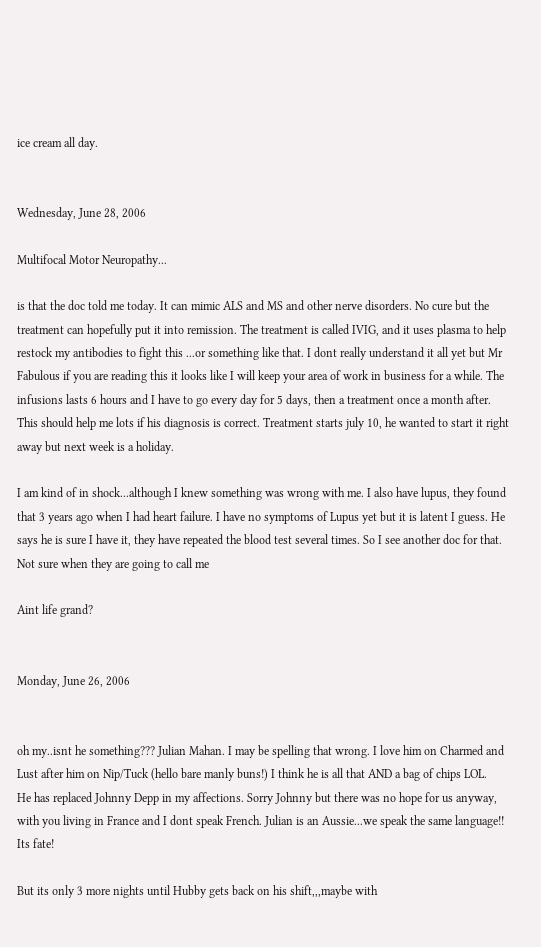ice cream all day.


Wednesday, June 28, 2006

Multifocal Motor Neuropathy...

is that the doc told me today. It can mimic ALS and MS and other nerve disorders. No cure but the treatment can hopefully put it into remission. The treatment is called IVIG, and it uses plasma to help restock my antibodies to fight this ...or something like that. I dont really understand it all yet but Mr Fabulous if you are reading this it looks like I will keep your area of work in business for a while. The infusions lasts 6 hours and I have to go every day for 5 days, then a treatment once a month after. This should help me lots if his diagnosis is correct. Treatment starts july 10, he wanted to start it right away but next week is a holiday.

I am kind of in shock...although I knew something was wrong with me. I also have lupus, they found that 3 years ago when I had heart failure. I have no symptoms of Lupus yet but it is latent I guess. He says he is sure I have it, they have repeated the blood test several times. So I see another doc for that. Not sure when they are going to call me

Aint life grand?


Monday, June 26, 2006


oh my..isnt he something??? Julian Mahan. I may be spelling that wrong. I love him on Charmed and Lust after him on Nip/Tuck (hello bare manly buns!) I think he is all that AND a bag of chips LOL.
He has replaced Johnny Depp in my affections. Sorry Johnny but there was no hope for us anyway, with you living in France and I dont speak French. Julian is an Aussie...we speak the same language!! Its fate!

But its only 3 more nights until Hubby gets back on his shift,,,maybe with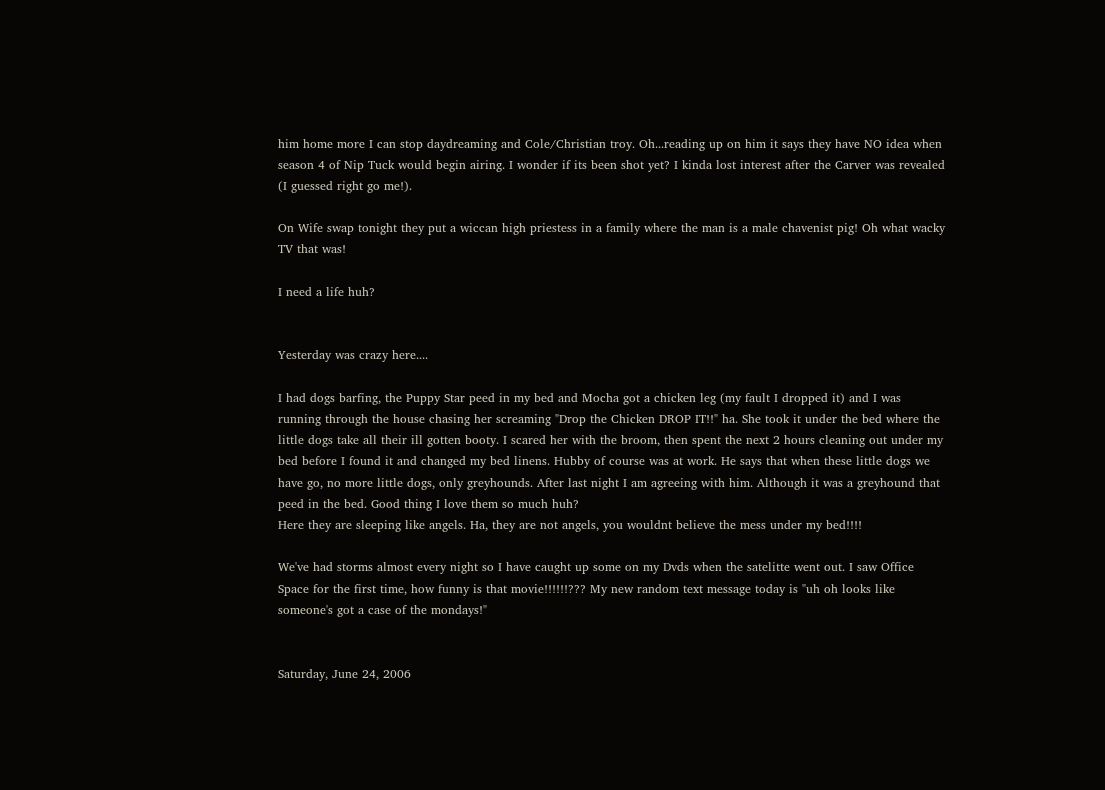him home more I can stop daydreaming and Cole/Christian troy. Oh...reading up on him it says they have NO idea when season 4 of Nip Tuck would begin airing. I wonder if its been shot yet? I kinda lost interest after the Carver was revealed (I guessed right go me!).

On Wife swap tonight they put a wiccan high priestess in a family where the man is a male chavenist pig! Oh what wacky TV that was!

I need a life huh?


Yesterday was crazy here....

I had dogs barfing, the Puppy Star peed in my bed and Mocha got a chicken leg (my fault I dropped it) and I was running through the house chasing her screaming "Drop the Chicken DROP IT!!" ha. She took it under the bed where the little dogs take all their ill gotten booty. I scared her with the broom, then spent the next 2 hours cleaning out under my bed before I found it and changed my bed linens. Hubby of course was at work. He says that when these little dogs we have go, no more little dogs, only greyhounds. After last night I am agreeing with him. Although it was a greyhound that peed in the bed. Good thing I love them so much huh?
Here they are sleeping like angels. Ha, they are not angels, you wouldnt believe the mess under my bed!!!!

We've had storms almost every night so I have caught up some on my Dvds when the satelitte went out. I saw Office Space for the first time, how funny is that movie!!!!!!??? My new random text message today is "uh oh looks like someone's got a case of the mondays!"


Saturday, June 24, 2006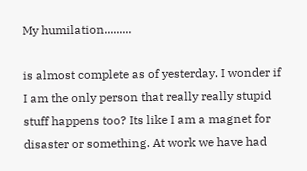My humilation.........

is almost complete as of yesterday. I wonder if I am the only person that really really stupid stuff happens too? Its like I am a magnet for disaster or something. At work we have had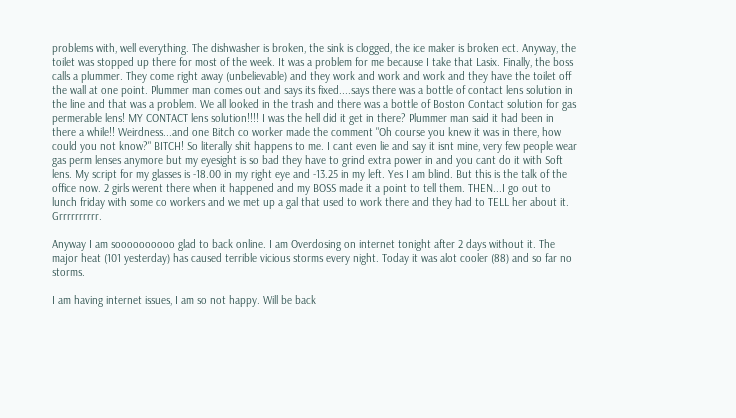problems with, well everything. The dishwasher is broken, the sink is clogged, the ice maker is broken ect. Anyway, the toilet was stopped up there for most of the week. It was a problem for me because I take that Lasix. Finally, the boss calls a plummer. They come right away (unbelievable) and they work and work and work and they have the toilet off the wall at one point. Plummer man comes out and says its fixed....says there was a bottle of contact lens solution in the line and that was a problem. We all looked in the trash and there was a bottle of Boston Contact solution for gas permerable lens! MY CONTACT lens solution!!!! I was the hell did it get in there? Plummer man said it had been in there a while!! Weirdness...and one Bitch co worker made the comment "Oh course you knew it was in there, how could you not know?" BITCH! So literally shit happens to me. I cant even lie and say it isnt mine, very few people wear gas perm lenses anymore but my eyesight is so bad they have to grind extra power in and you cant do it with Soft lens. My script for my glasses is -18.00 in my right eye and -13.25 in my left. Yes I am blind. But this is the talk of the office now. 2 girls werent there when it happened and my BOSS made it a point to tell them. THEN...I go out to lunch friday with some co workers and we met up a gal that used to work there and they had to TELL her about it. Grrrrrrrrrr.

Anyway I am soooooooooo glad to back online. I am Overdosing on internet tonight after 2 days without it. The major heat (101 yesterday) has caused terrible vicious storms every night. Today it was alot cooler (88) and so far no storms.

I am having internet issues, I am so not happy. Will be back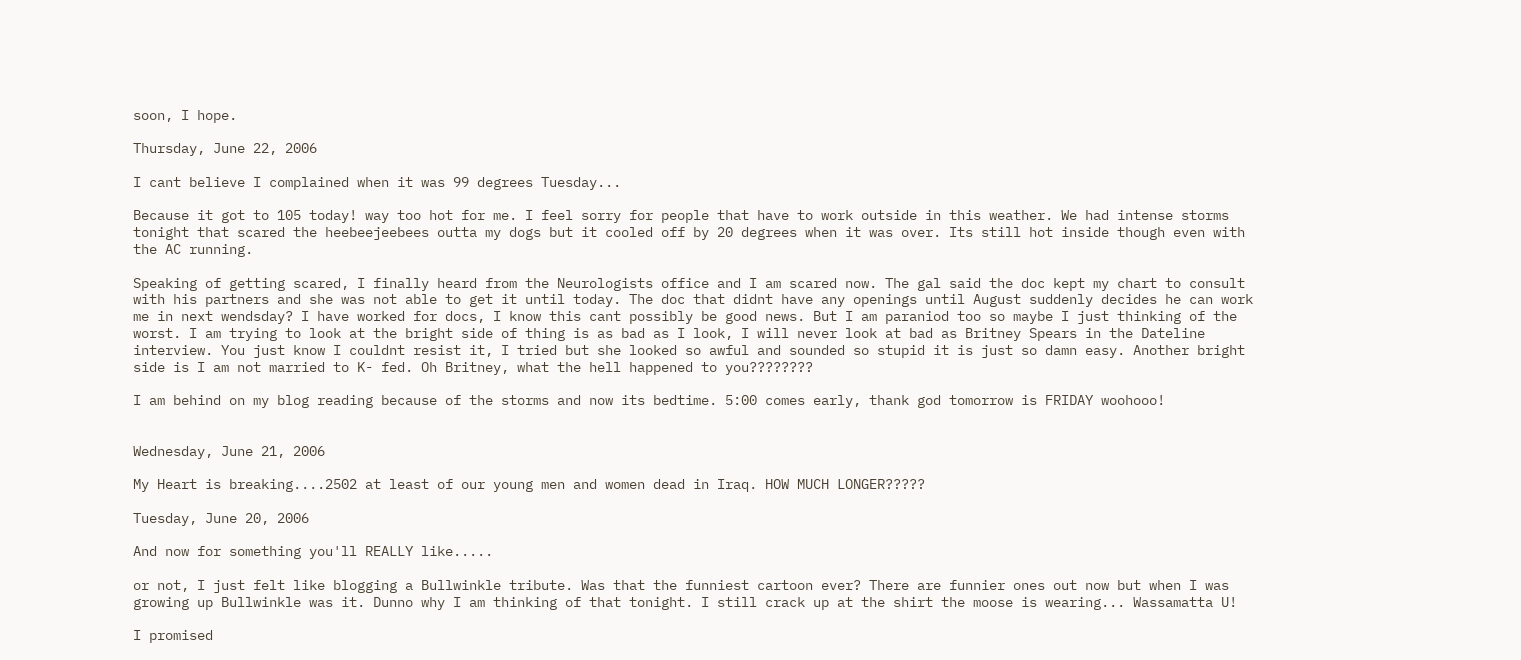soon, I hope.

Thursday, June 22, 2006

I cant believe I complained when it was 99 degrees Tuesday...

Because it got to 105 today! way too hot for me. I feel sorry for people that have to work outside in this weather. We had intense storms tonight that scared the heebeejeebees outta my dogs but it cooled off by 20 degrees when it was over. Its still hot inside though even with the AC running.

Speaking of getting scared, I finally heard from the Neurologists office and I am scared now. The gal said the doc kept my chart to consult with his partners and she was not able to get it until today. The doc that didnt have any openings until August suddenly decides he can work me in next wendsday? I have worked for docs, I know this cant possibly be good news. But I am paraniod too so maybe I just thinking of the worst. I am trying to look at the bright side of thing is as bad as I look, I will never look at bad as Britney Spears in the Dateline interview. You just know I couldnt resist it, I tried but she looked so awful and sounded so stupid it is just so damn easy. Another bright side is I am not married to K- fed. Oh Britney, what the hell happened to you????????

I am behind on my blog reading because of the storms and now its bedtime. 5:00 comes early, thank god tomorrow is FRIDAY woohooo!


Wednesday, June 21, 2006

My Heart is breaking....2502 at least of our young men and women dead in Iraq. HOW MUCH LONGER?????

Tuesday, June 20, 2006

And now for something you'll REALLY like.....

or not, I just felt like blogging a Bullwinkle tribute. Was that the funniest cartoon ever? There are funnier ones out now but when I was growing up Bullwinkle was it. Dunno why I am thinking of that tonight. I still crack up at the shirt the moose is wearing... Wassamatta U!

I promised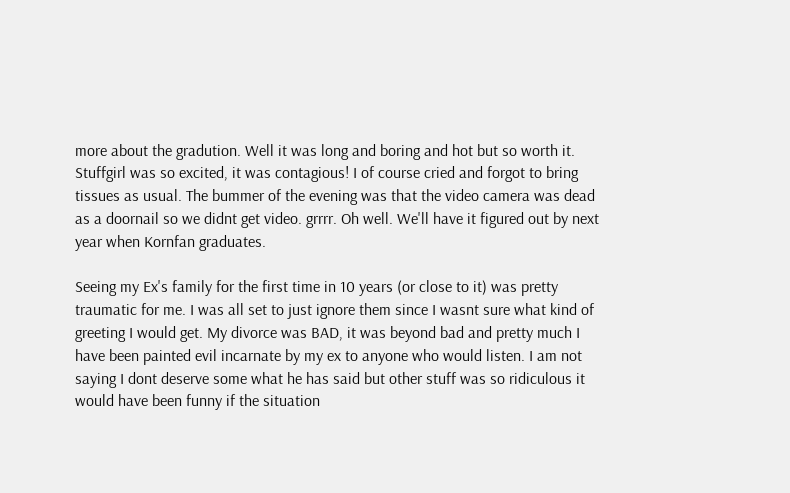more about the gradution. Well it was long and boring and hot but so worth it. Stuffgirl was so excited, it was contagious! I of course cried and forgot to bring tissues as usual. The bummer of the evening was that the video camera was dead as a doornail so we didnt get video. grrrr. Oh well. We'll have it figured out by next year when Kornfan graduates.

Seeing my Ex's family for the first time in 10 years (or close to it) was pretty traumatic for me. I was all set to just ignore them since I wasnt sure what kind of greeting I would get. My divorce was BAD, it was beyond bad and pretty much I have been painted evil incarnate by my ex to anyone who would listen. I am not saying I dont deserve some what he has said but other stuff was so ridiculous it would have been funny if the situation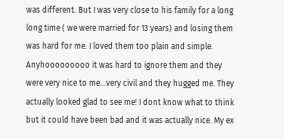was different. But I was very close to his family for a long long time ( we were married for 13 years) and losing them was hard for me. I loved them too plain and simple. Anyhooooooooo it was hard to ignore them and they were very nice to me...very civil and they hugged me. They actually looked glad to see me! I dont know what to think but it could have been bad and it was actually nice. My ex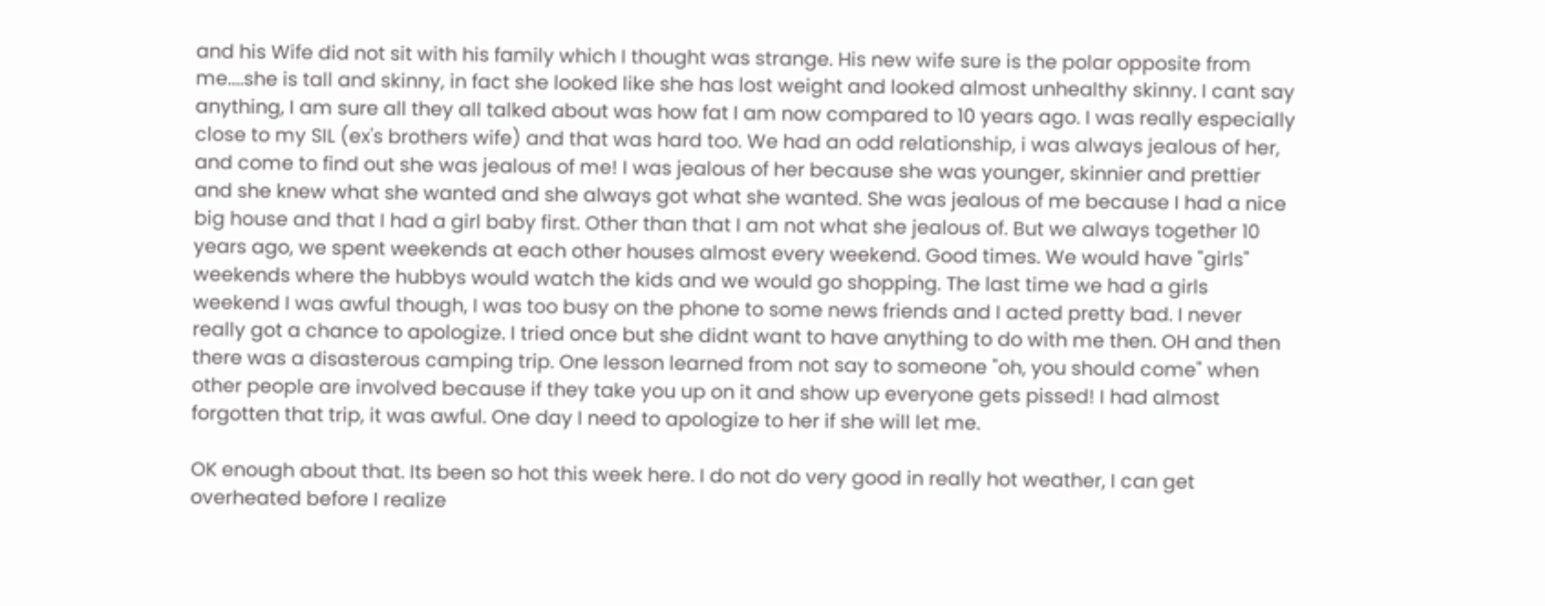and his Wife did not sit with his family which I thought was strange. His new wife sure is the polar opposite from me....she is tall and skinny, in fact she looked like she has lost weight and looked almost unhealthy skinny. I cant say anything, I am sure all they all talked about was how fat I am now compared to 10 years ago. I was really especially close to my SIL (ex's brothers wife) and that was hard too. We had an odd relationship, i was always jealous of her, and come to find out she was jealous of me! I was jealous of her because she was younger, skinnier and prettier and she knew what she wanted and she always got what she wanted. She was jealous of me because I had a nice big house and that I had a girl baby first. Other than that I am not what she jealous of. But we always together 10 years ago, we spent weekends at each other houses almost every weekend. Good times. We would have "girls" weekends where the hubbys would watch the kids and we would go shopping. The last time we had a girls weekend I was awful though, I was too busy on the phone to some news friends and I acted pretty bad. I never really got a chance to apologize. I tried once but she didnt want to have anything to do with me then. OH and then there was a disasterous camping trip. One lesson learned from not say to someone "oh, you should come" when other people are involved because if they take you up on it and show up everyone gets pissed! I had almost forgotten that trip, it was awful. One day I need to apologize to her if she will let me.

OK enough about that. Its been so hot this week here. I do not do very good in really hot weather, I can get overheated before I realize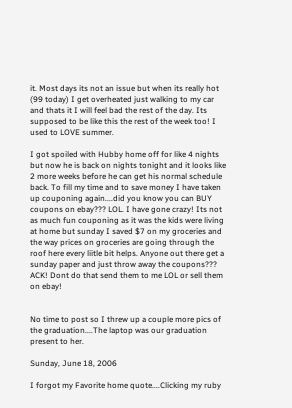it. Most days its not an issue but when its really hot (99 today) I get overheated just walking to my car and thats it I will feel bad the rest of the day. Its supposed to be like this the rest of the week too! I used to LOVE summer.

I got spoiled with Hubby home off for like 4 nights but now he is back on nights tonight and it looks like 2 more weeks before he can get his normal schedule back. To fill my time and to save money I have taken up couponing again....did you know you can BUY coupons on ebay??? LOL. I have gone crazy! Its not as much fun couponing as it was the kids were living at home but sunday I saved $7 on my groceries and the way prices on groceries are going through the roof here every liitle bit helps. Anyone out there get a sunday paper and just throw away the coupons??? ACK! Dont do that send them to me LOL or sell them on ebay!


No time to post so I threw up a couple more pics of the graduation....The laptop was our graduation present to her.

Sunday, June 18, 2006

I forgot my Favorite home quote....Clicking my ruby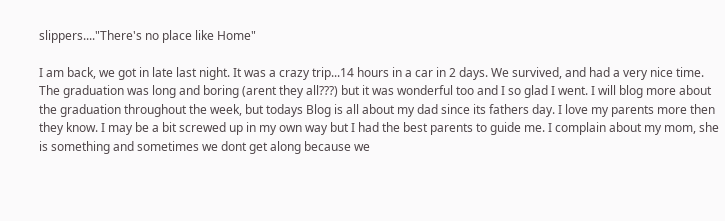slippers...."There's no place like Home"

I am back, we got in late last night. It was a crazy trip...14 hours in a car in 2 days. We survived, and had a very nice time. The graduation was long and boring (arent they all???) but it was wonderful too and I so glad I went. I will blog more about the graduation throughout the week, but todays Blog is all about my dad since its fathers day. I love my parents more then they know. I may be a bit screwed up in my own way but I had the best parents to guide me. I complain about my mom, she is something and sometimes we dont get along because we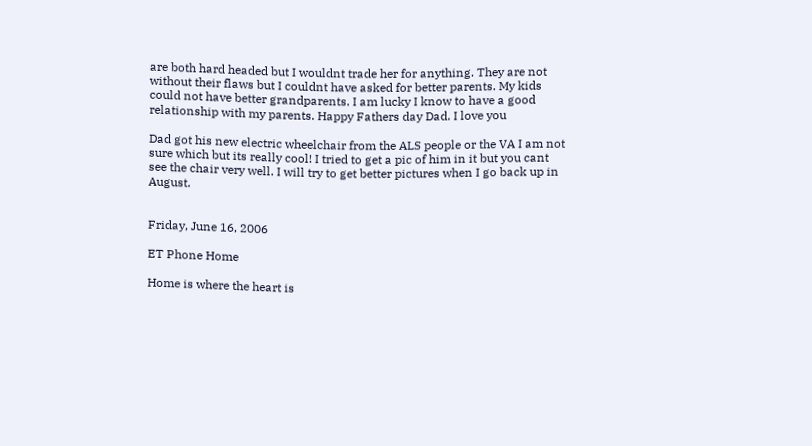are both hard headed but I wouldnt trade her for anything. They are not without their flaws but I couldnt have asked for better parents. My kids could not have better grandparents. I am lucky I know to have a good relationship with my parents. Happy Fathers day Dad. I love you

Dad got his new electric wheelchair from the ALS people or the VA I am not sure which but its really cool! I tried to get a pic of him in it but you cant see the chair very well. I will try to get better pictures when I go back up in August.


Friday, June 16, 2006

ET Phone Home

Home is where the heart is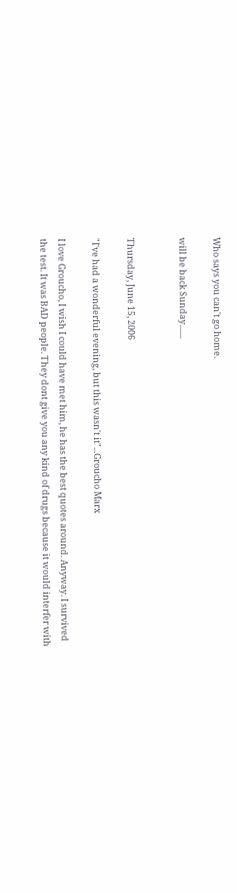Who says you can't go home.

will be back Sunday.......


Thursday, June 15, 2006

"I've had a wonderful evening, but this wasn't it"...Groucho Marx

I love Groucho, I wish I could have met him, he has the best quotes around. Anyway. I survived the test. It was BAD people. They dont give you any kind of drugs because it would interfer with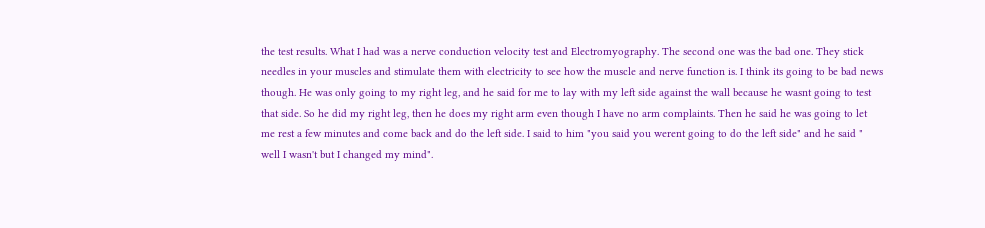the test results. What I had was a nerve conduction velocity test and Electromyography. The second one was the bad one. They stick needles in your muscles and stimulate them with electricity to see how the muscle and nerve function is. I think its going to be bad news though. He was only going to my right leg, and he said for me to lay with my left side against the wall because he wasnt going to test that side. So he did my right leg, then he does my right arm even though I have no arm complaints. Then he said he was going to let me rest a few minutes and come back and do the left side. I said to him "you said you werent going to do the left side" and he said " well I wasn't but I changed my mind".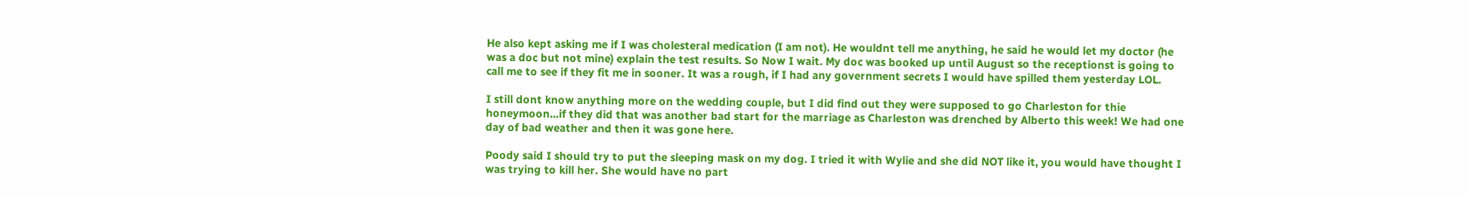He also kept asking me if I was cholesteral medication (I am not). He wouldnt tell me anything, he said he would let my doctor (he was a doc but not mine) explain the test results. So Now I wait. My doc was booked up until August so the receptionst is going to call me to see if they fit me in sooner. It was a rough, if I had any government secrets I would have spilled them yesterday LOL.

I still dont know anything more on the wedding couple, but I did find out they were supposed to go Charleston for thie honeymoon...if they did that was another bad start for the marriage as Charleston was drenched by Alberto this week! We had one day of bad weather and then it was gone here.

Poody said I should try to put the sleeping mask on my dog. I tried it with Wylie and she did NOT like it, you would have thought I was trying to kill her. She would have no part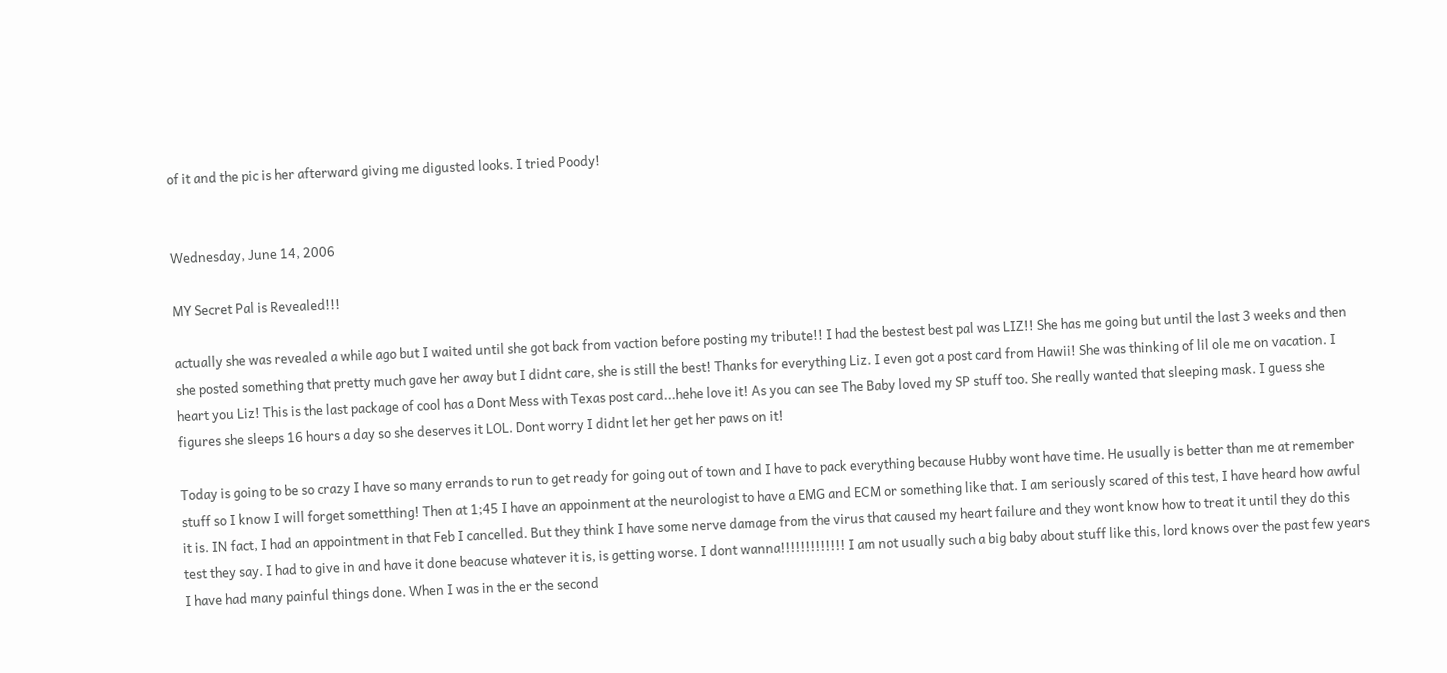of it and the pic is her afterward giving me digusted looks. I tried Poody!


Wednesday, June 14, 2006

MY Secret Pal is Revealed!!!

actually she was revealed a while ago but I waited until she got back from vaction before posting my tribute!! I had the bestest best pal was LIZ!! She has me going but until the last 3 weeks and then she posted something that pretty much gave her away but I didnt care, she is still the best! Thanks for everything Liz. I even got a post card from Hawii! She was thinking of lil ole me on vacation. I heart you Liz! This is the last package of cool has a Dont Mess with Texas post card...hehe love it! As you can see The Baby loved my SP stuff too. She really wanted that sleeping mask. I guess she figures she sleeps 16 hours a day so she deserves it LOL. Dont worry I didnt let her get her paws on it!

Today is going to be so crazy I have so many errands to run to get ready for going out of town and I have to pack everything because Hubby wont have time. He usually is better than me at remember stuff so I know I will forget sometthing! Then at 1;45 I have an appoinment at the neurologist to have a EMG and ECM or something like that. I am seriously scared of this test, I have heard how awful it is. IN fact, I had an appointment in that Feb I cancelled. But they think I have some nerve damage from the virus that caused my heart failure and they wont know how to treat it until they do this test they say. I had to give in and have it done beacuse whatever it is, is getting worse. I dont wanna!!!!!!!!!!!!! I am not usually such a big baby about stuff like this, lord knows over the past few years I have had many painful things done. When I was in the er the second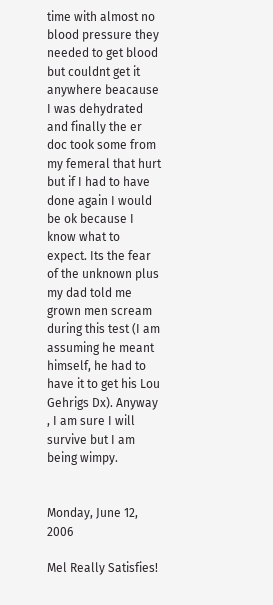time with almost no blood pressure they needed to get blood but couldnt get it anywhere beacause I was dehydrated and finally the er doc took some from my femeral that hurt but if I had to have done again I would be ok because I know what to expect. Its the fear of the unknown plus my dad told me grown men scream during this test (I am assuming he meant himself, he had to have it to get his Lou Gehrigs Dx). Anyway , I am sure I will survive but I am being wimpy.


Monday, June 12, 2006

Mel Really Satisfies!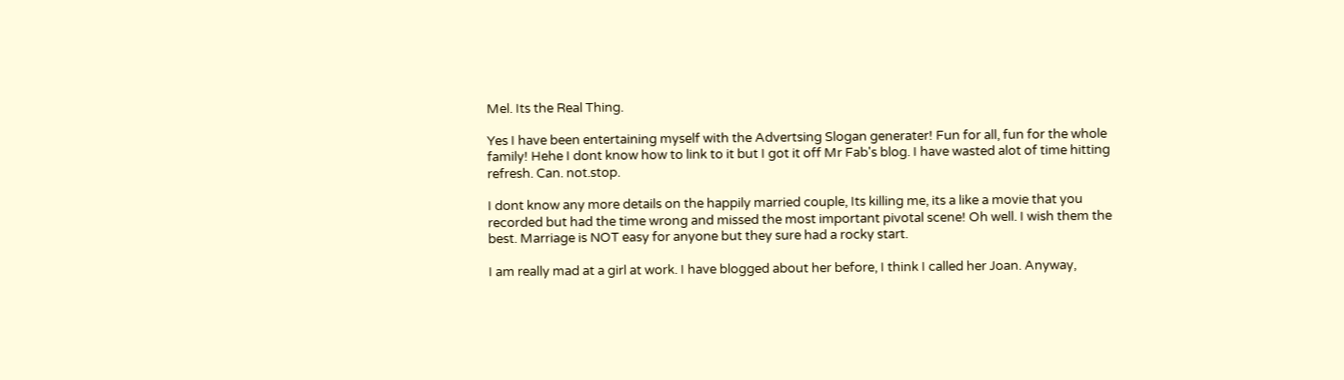Mel. Its the Real Thing.

Yes I have been entertaining myself with the Advertsing Slogan generater! Fun for all, fun for the whole family! Hehe I dont know how to link to it but I got it off Mr Fab's blog. I have wasted alot of time hitting refresh. Can. not.stop.

I dont know any more details on the happily married couple, Its killing me, its a like a movie that you recorded but had the time wrong and missed the most important pivotal scene! Oh well. I wish them the best. Marriage is NOT easy for anyone but they sure had a rocky start.

I am really mad at a girl at work. I have blogged about her before, I think I called her Joan. Anyway,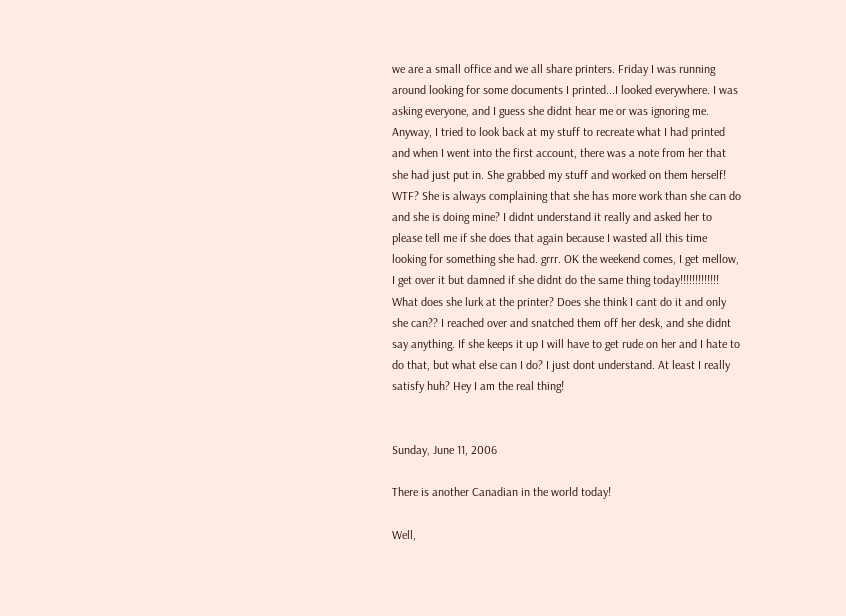we are a small office and we all share printers. Friday I was running around looking for some documents I printed...I looked everywhere. I was asking everyone, and I guess she didnt hear me or was ignoring me. Anyway, I tried to look back at my stuff to recreate what I had printed and when I went into the first account, there was a note from her that she had just put in. She grabbed my stuff and worked on them herself! WTF? She is always complaining that she has more work than she can do and she is doing mine? I didnt understand it really and asked her to please tell me if she does that again because I wasted all this time looking for something she had. grrr. OK the weekend comes, I get mellow, I get over it but damned if she didnt do the same thing today!!!!!!!!!!!!! What does she lurk at the printer? Does she think I cant do it and only she can?? I reached over and snatched them off her desk, and she didnt say anything. If she keeps it up I will have to get rude on her and I hate to do that, but what else can I do? I just dont understand. At least I really satisfy huh? Hey I am the real thing!


Sunday, June 11, 2006

There is another Canadian in the world today!

Well,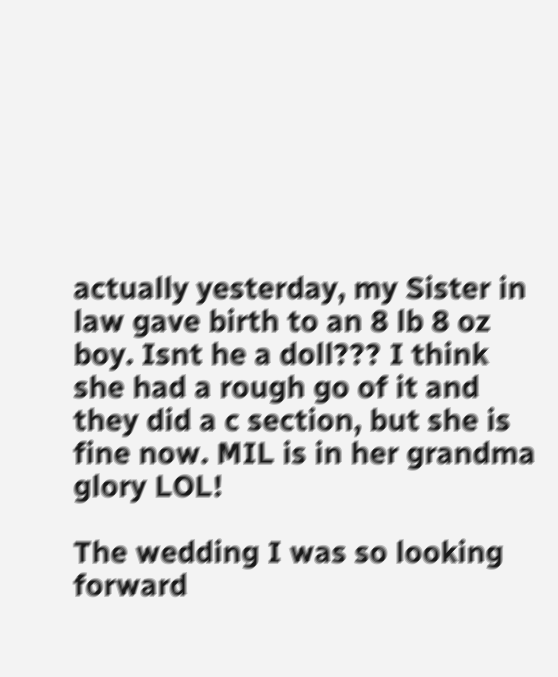actually yesterday, my Sister in law gave birth to an 8 lb 8 oz boy. Isnt he a doll??? I think she had a rough go of it and they did a c section, but she is fine now. MIL is in her grandma glory LOL!

The wedding I was so looking forward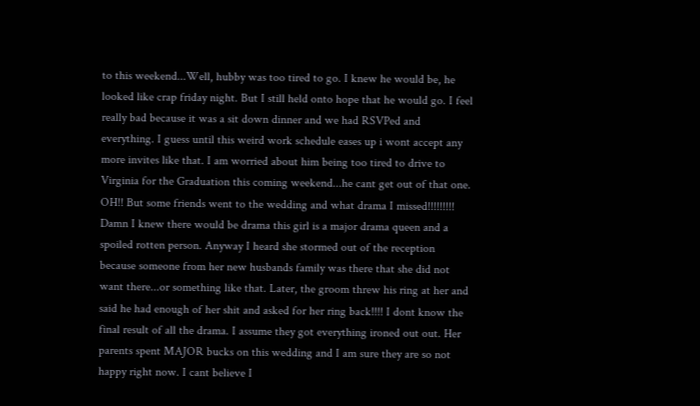to this weekend...Well, hubby was too tired to go. I knew he would be, he looked like crap friday night. But I still held onto hope that he would go. I feel really bad because it was a sit down dinner and we had RSVPed and everything. I guess until this weird work schedule eases up i wont accept any more invites like that. I am worried about him being too tired to drive to Virginia for the Graduation this coming weekend...he cant get out of that one. OH!! But some friends went to the wedding and what drama I missed!!!!!!!!! Damn I knew there would be drama this girl is a major drama queen and a spoiled rotten person. Anyway I heard she stormed out of the reception because someone from her new husbands family was there that she did not want there...or something like that. Later, the groom threw his ring at her and said he had enough of her shit and asked for her ring back!!!! I dont know the final result of all the drama. I assume they got everything ironed out out. Her parents spent MAJOR bucks on this wedding and I am sure they are so not happy right now. I cant believe I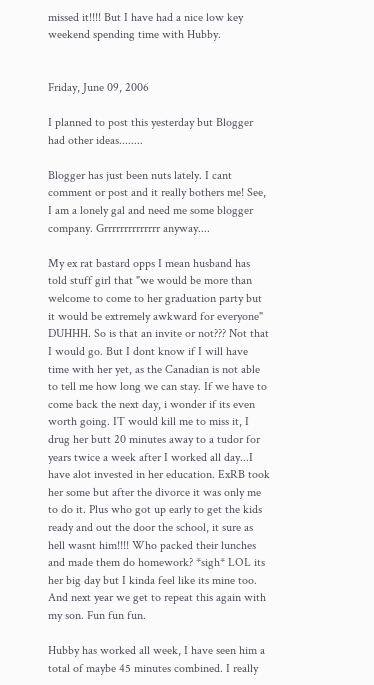missed it!!!! But I have had a nice low key weekend spending time with Hubby.


Friday, June 09, 2006

I planned to post this yesterday but Blogger had other ideas........

Blogger has just been nuts lately. I cant comment or post and it really bothers me! See, I am a lonely gal and need me some blogger company. Grrrrrrrrrrrrrr anyway....

My ex rat bastard opps I mean husband has told stuff girl that "we would be more than welcome to come to her graduation party but it would be extremely awkward for everyone" DUHHH. So is that an invite or not??? Not that I would go. But I dont know if I will have time with her yet, as the Canadian is not able to tell me how long we can stay. If we have to come back the next day, i wonder if its even worth going. IT would kill me to miss it, I drug her butt 20 minutes away to a tudor for years twice a week after I worked all day...I have alot invested in her education. ExRB took her some but after the divorce it was only me to do it. Plus who got up early to get the kids ready and out the door the school, it sure as hell wasnt him!!!! Who packed their lunches and made them do homework? *sigh* LOL its her big day but I kinda feel like its mine too. And next year we get to repeat this again with my son. Fun fun fun.

Hubby has worked all week, I have seen him a total of maybe 45 minutes combined. I really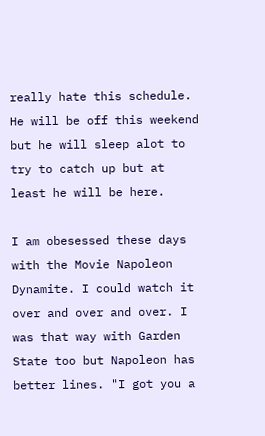really hate this schedule. He will be off this weekend but he will sleep alot to try to catch up but at least he will be here.

I am obesessed these days with the Movie Napoleon Dynamite. I could watch it over and over and over. I was that way with Garden State too but Napoleon has better lines. "I got you a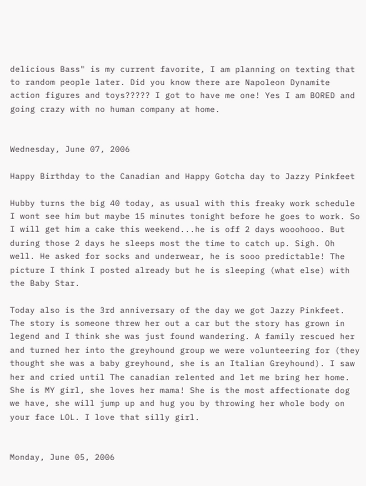delicious Bass" is my current favorite, I am planning on texting that to random people later. Did you know there are Napoleon Dynamite action figures and toys????? I got to have me one! Yes I am BORED and going crazy with no human company at home.


Wednesday, June 07, 2006

Happy Birthday to the Canadian and Happy Gotcha day to Jazzy Pinkfeet

Hubby turns the big 40 today, as usual with this freaky work schedule I wont see him but maybe 15 minutes tonight before he goes to work. So I will get him a cake this weekend...he is off 2 days wooohooo. But during those 2 days he sleeps most the time to catch up. Sigh. Oh well. He asked for socks and underwear, he is sooo predictable! The picture I think I posted already but he is sleeping (what else) with the Baby Star.

Today also is the 3rd anniversary of the day we got Jazzy Pinkfeet. The story is someone threw her out a car but the story has grown in legend and I think she was just found wandering. A family rescued her and turned her into the greyhound group we were volunteering for (they thought she was a baby greyhound, she is an Italian Greyhound). I saw her and cried until The canadian relented and let me bring her home. She is MY girl, she loves her mama! She is the most affectionate dog we have, she will jump up and hug you by throwing her whole body on your face LOL. I love that silly girl.


Monday, June 05, 2006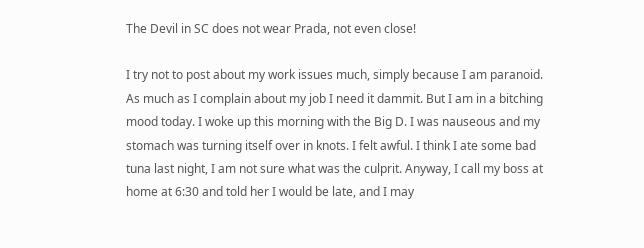The Devil in SC does not wear Prada, not even close!

I try not to post about my work issues much, simply because I am paranoid. As much as I complain about my job I need it dammit. But I am in a bitching mood today. I woke up this morning with the Big D. I was nauseous and my stomach was turning itself over in knots. I felt awful. I think I ate some bad tuna last night, I am not sure what was the culprit. Anyway, I call my boss at home at 6:30 and told her I would be late, and I may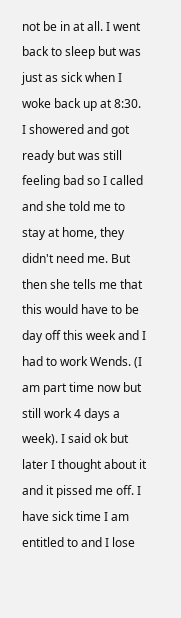not be in at all. I went back to sleep but was just as sick when I woke back up at 8:30. I showered and got ready but was still feeling bad so I called and she told me to stay at home, they didn't need me. But then she tells me that this would have to be day off this week and I had to work Wends. (I am part time now but still work 4 days a week). I said ok but later I thought about it and it pissed me off. I have sick time I am entitled to and I lose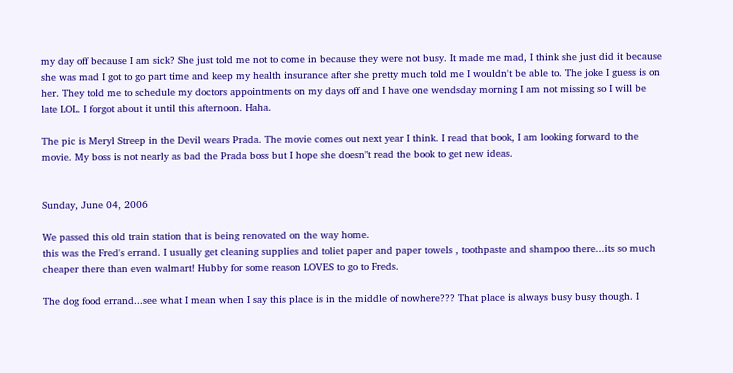my day off because I am sick? She just told me not to come in because they were not busy. It made me mad, I think she just did it because she was mad I got to go part time and keep my health insurance after she pretty much told me I wouldn't be able to. The joke I guess is on her. They told me to schedule my doctors appointments on my days off and I have one wendsday morning I am not missing so I will be late LOL. I forgot about it until this afternoon. Haha.

The pic is Meryl Streep in the Devil wears Prada. The movie comes out next year I think. I read that book, I am looking forward to the movie. My boss is not nearly as bad the Prada boss but I hope she doesn"t read the book to get new ideas.


Sunday, June 04, 2006

We passed this old train station that is being renovated on the way home.
this was the Fred's errand. I usually get cleaning supplies and toliet paper and paper towels , toothpaste and shampoo there...its so much cheaper there than even walmart! Hubby for some reason LOVES to go to Freds.

The dog food errand...see what I mean when I say this place is in the middle of nowhere??? That place is always busy busy though. I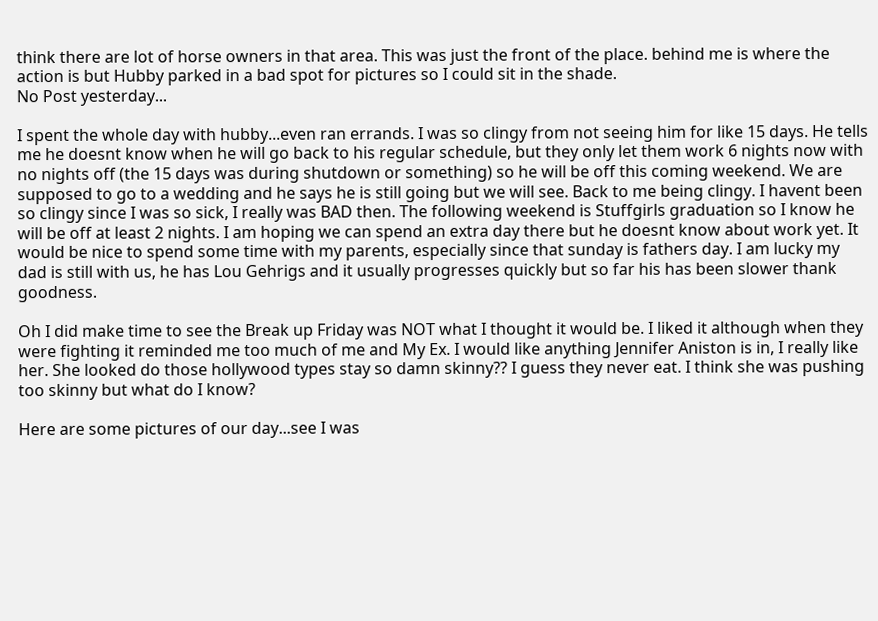think there are lot of horse owners in that area. This was just the front of the place. behind me is where the action is but Hubby parked in a bad spot for pictures so I could sit in the shade.
No Post yesterday...

I spent the whole day with hubby...even ran errands. I was so clingy from not seeing him for like 15 days. He tells me he doesnt know when he will go back to his regular schedule, but they only let them work 6 nights now with no nights off (the 15 days was during shutdown or something) so he will be off this coming weekend. We are supposed to go to a wedding and he says he is still going but we will see. Back to me being clingy. I havent been so clingy since I was so sick, I really was BAD then. The following weekend is Stuffgirls graduation so I know he will be off at least 2 nights. I am hoping we can spend an extra day there but he doesnt know about work yet. It would be nice to spend some time with my parents, especially since that sunday is fathers day. I am lucky my dad is still with us, he has Lou Gehrigs and it usually progresses quickly but so far his has been slower thank goodness.

Oh I did make time to see the Break up Friday was NOT what I thought it would be. I liked it although when they were fighting it reminded me too much of me and My Ex. I would like anything Jennifer Aniston is in, I really like her. She looked do those hollywood types stay so damn skinny?? I guess they never eat. I think she was pushing too skinny but what do I know?

Here are some pictures of our day...see I was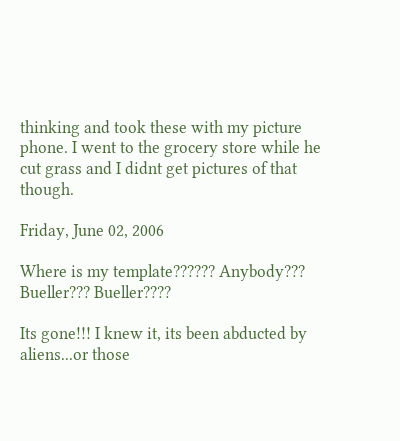thinking and took these with my picture phone. I went to the grocery store while he cut grass and I didnt get pictures of that though.

Friday, June 02, 2006

Where is my template?????? Anybody??? Bueller??? Bueller????

Its gone!!! I knew it, its been abducted by aliens...or those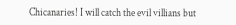Chicanaries! I will catch the evil villians but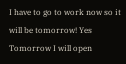I have to go to work now so it will be tomorrow! Yes Tomorrow I will open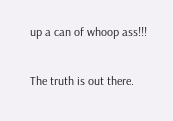up a can of whoop ass!!!

The truth is out there.